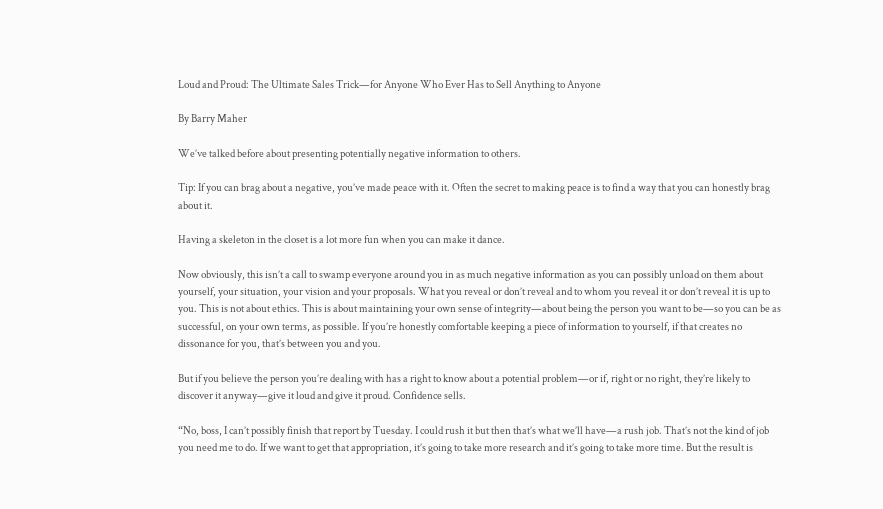Loud and Proud: The Ultimate Sales Trick—for Anyone Who Ever Has to Sell Anything to Anyone

By Barry Maher

We’ve talked before about presenting potentially negative information to others.

Tip: If you can brag about a negative, you’ve made peace with it. Often the secret to making peace is to find a way that you can honestly brag about it.

Having a skeleton in the closet is a lot more fun when you can make it dance.

Now obviously, this isn’t a call to swamp everyone around you in as much negative information as you can possibly unload on them about yourself, your situation, your vision and your proposals. What you reveal or don’t reveal and to whom you reveal it or don’t reveal it is up to you. This is not about ethics. This is about maintaining your own sense of integrity—about being the person you want to be—so you can be as successful, on your own terms, as possible. If you’re honestly comfortable keeping a piece of information to yourself, if that creates no dissonance for you, that’s between you and you.

But if you believe the person you’re dealing with has a right to know about a potential problem—or if, right or no right, they’re likely to discover it anyway—give it loud and give it proud. Confidence sells.

“No, boss, I can’t possibly finish that report by Tuesday. I could rush it but then that’s what we’ll have—a rush job. That’s not the kind of job you need me to do. If we want to get that appropriation, it’s going to take more research and it’s going to take more time. But the result is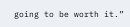going to be worth it.”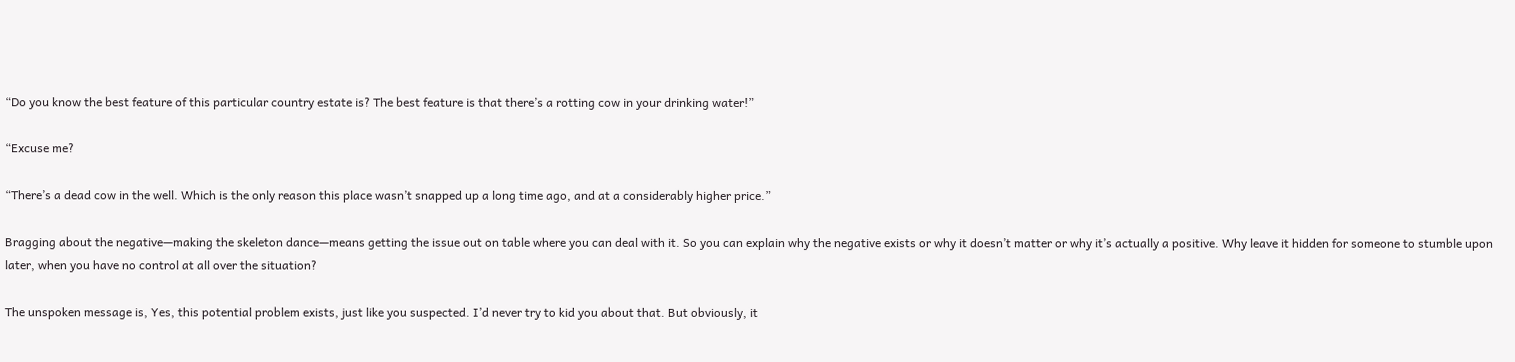“Do you know the best feature of this particular country estate is? The best feature is that there’s a rotting cow in your drinking water!”

“Excuse me?

“There’s a dead cow in the well. Which is the only reason this place wasn’t snapped up a long time ago, and at a considerably higher price.”

Bragging about the negative—making the skeleton dance—means getting the issue out on table where you can deal with it. So you can explain why the negative exists or why it doesn’t matter or why it’s actually a positive. Why leave it hidden for someone to stumble upon later, when you have no control at all over the situation?

The unspoken message is, Yes, this potential problem exists, just like you suspected. I’d never try to kid you about that. But obviously, it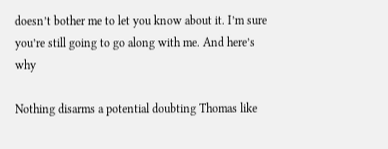doesn’t bother me to let you know about it. I’m sure you’re still going to go along with me. And here’s why

Nothing disarms a potential doubting Thomas like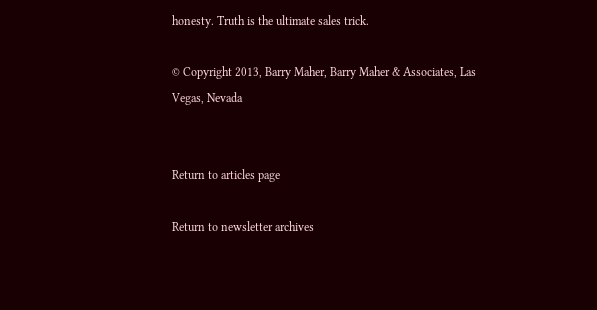honesty. Truth is the ultimate sales trick.

© Copyright 2013, Barry Maher, Barry Maher & Associates, Las Vegas, Nevada


Return to articles page

Return to newsletter archives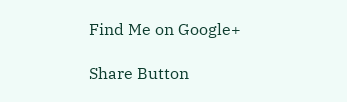Find Me on Google+

Share Button